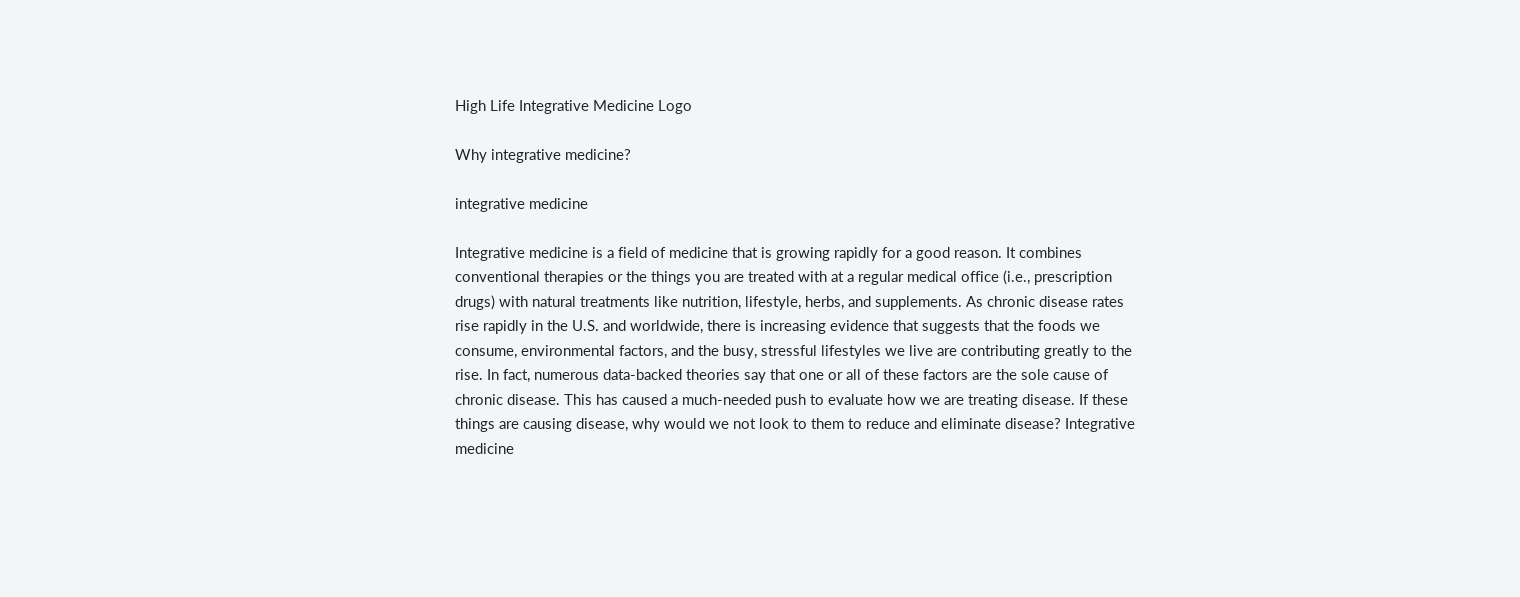High Life Integrative Medicine Logo

Why integrative medicine?

integrative medicine

Integrative medicine is a field of medicine that is growing rapidly for a good reason. It combines conventional therapies or the things you are treated with at a regular medical office (i.e., prescription drugs) with natural treatments like nutrition, lifestyle, herbs, and supplements. As chronic disease rates rise rapidly in the U.S. and worldwide, there is increasing evidence that suggests that the foods we consume, environmental factors, and the busy, stressful lifestyles we live are contributing greatly to the rise. In fact, numerous data-backed theories say that one or all of these factors are the sole cause of chronic disease. This has caused a much-needed push to evaluate how we are treating disease. If these things are causing disease, why would we not look to them to reduce and eliminate disease? Integrative medicine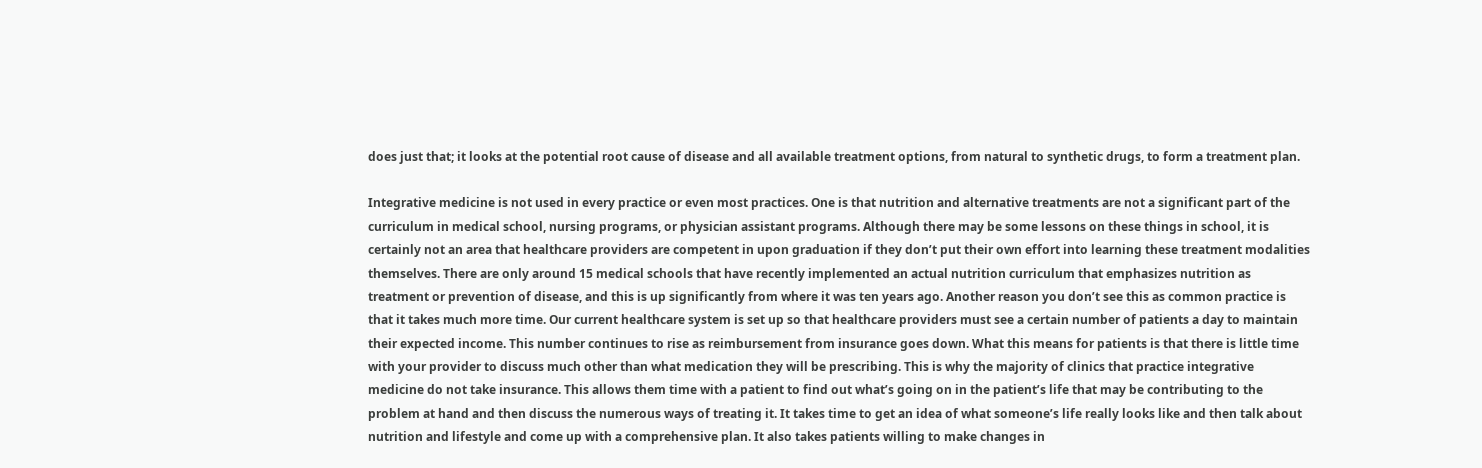does just that; it looks at the potential root cause of disease and all available treatment options, from natural to synthetic drugs, to form a treatment plan.

Integrative medicine is not used in every practice or even most practices. One is that nutrition and alternative treatments are not a significant part of the curriculum in medical school, nursing programs, or physician assistant programs. Although there may be some lessons on these things in school, it is certainly not an area that healthcare providers are competent in upon graduation if they don’t put their own effort into learning these treatment modalities themselves. There are only around 15 medical schools that have recently implemented an actual nutrition curriculum that emphasizes nutrition as treatment or prevention of disease, and this is up significantly from where it was ten years ago. Another reason you don’t see this as common practice is that it takes much more time. Our current healthcare system is set up so that healthcare providers must see a certain number of patients a day to maintain their expected income. This number continues to rise as reimbursement from insurance goes down. What this means for patients is that there is little time with your provider to discuss much other than what medication they will be prescribing. This is why the majority of clinics that practice integrative medicine do not take insurance. This allows them time with a patient to find out what’s going on in the patient’s life that may be contributing to the problem at hand and then discuss the numerous ways of treating it. It takes time to get an idea of what someone’s life really looks like and then talk about nutrition and lifestyle and come up with a comprehensive plan. It also takes patients willing to make changes in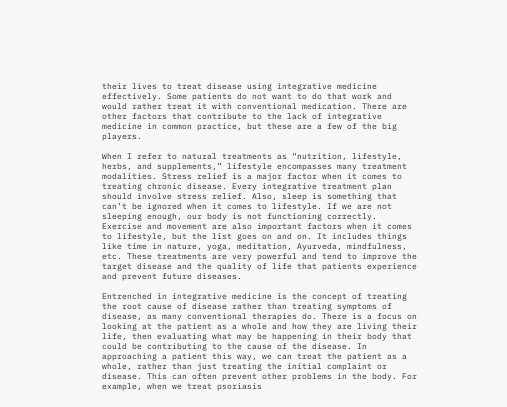their lives to treat disease using integrative medicine effectively. Some patients do not want to do that work and would rather treat it with conventional medication. There are other factors that contribute to the lack of integrative medicine in common practice, but these are a few of the big players.

When I refer to natural treatments as “nutrition, lifestyle, herbs, and supplements,” lifestyle encompasses many treatment modalities. Stress relief is a major factor when it comes to treating chronic disease. Every integrative treatment plan should involve stress relief. Also, sleep is something that can’t be ignored when it comes to lifestyle. If we are not sleeping enough, our body is not functioning correctly. Exercise and movement are also important factors when it comes to lifestyle, but the list goes on and on. It includes things like time in nature, yoga, meditation, Ayurveda, mindfulness, etc. These treatments are very powerful and tend to improve the target disease and the quality of life that patients experience and prevent future diseases.

Entrenched in integrative medicine is the concept of treating the root cause of disease rather than treating symptoms of disease, as many conventional therapies do. There is a focus on looking at the patient as a whole and how they are living their life, then evaluating what may be happening in their body that could be contributing to the cause of the disease. In approaching a patient this way, we can treat the patient as a whole, rather than just treating the initial complaint or disease. This can often prevent other problems in the body. For example, when we treat psoriasis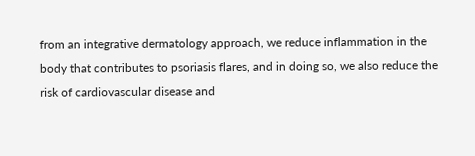from an integrative dermatology approach, we reduce inflammation in the body that contributes to psoriasis flares, and in doing so, we also reduce the risk of cardiovascular disease and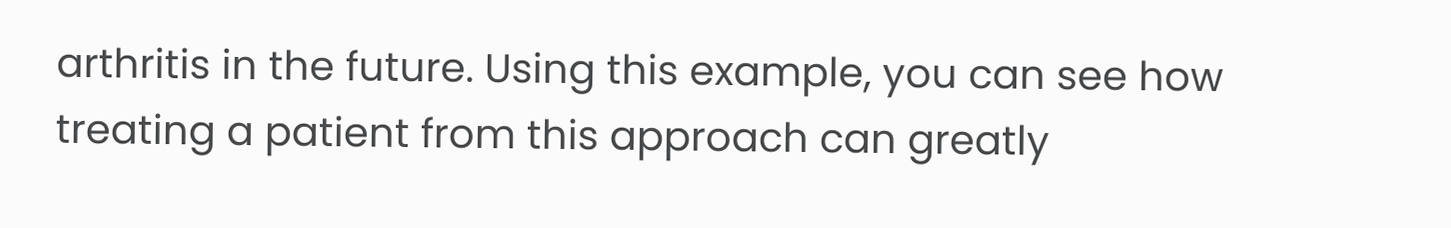arthritis in the future. Using this example, you can see how treating a patient from this approach can greatly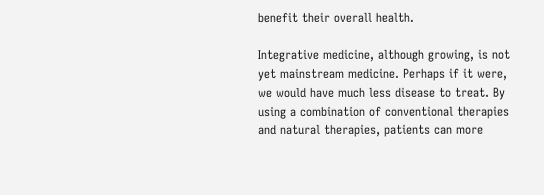benefit their overall health.

Integrative medicine, although growing, is not yet mainstream medicine. Perhaps if it were, we would have much less disease to treat. By using a combination of conventional therapies and natural therapies, patients can more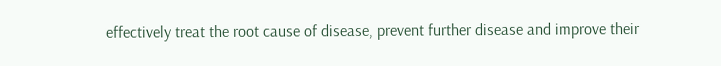effectively treat the root cause of disease, prevent further disease and improve their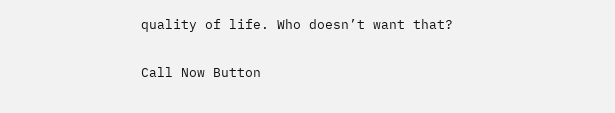quality of life. Who doesn’t want that?

Call Now Button